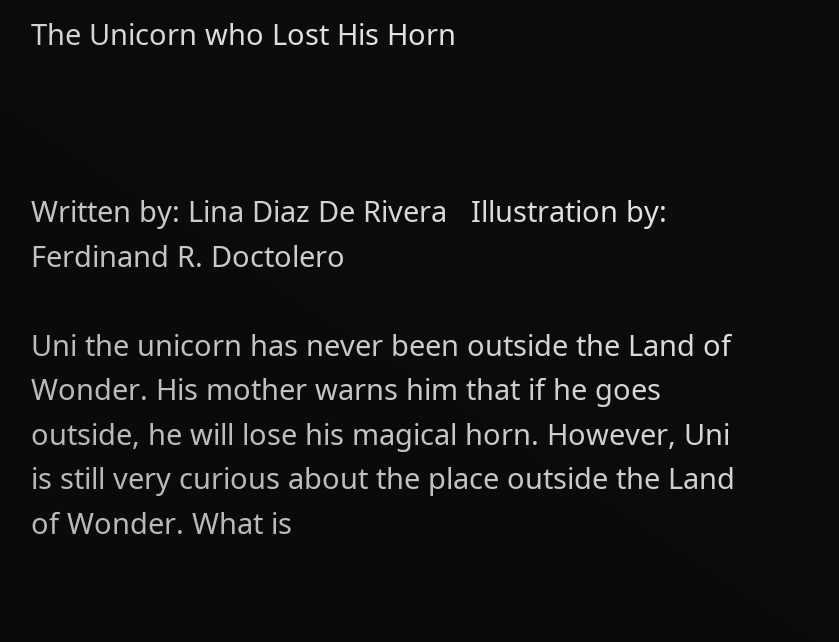The Unicorn who Lost His Horn



Written by: Lina Diaz De Rivera   Illustration by: Ferdinand R. Doctolero

Uni the unicorn has never been outside the Land of Wonder. His mother warns him that if he goes outside, he will lose his magical horn. However, Uni is still very curious about the place outside the Land of Wonder. What is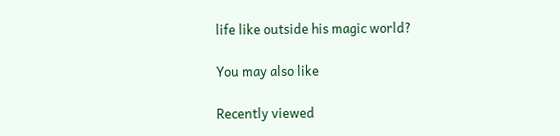life like outside his magic world?

You may also like

Recently viewed